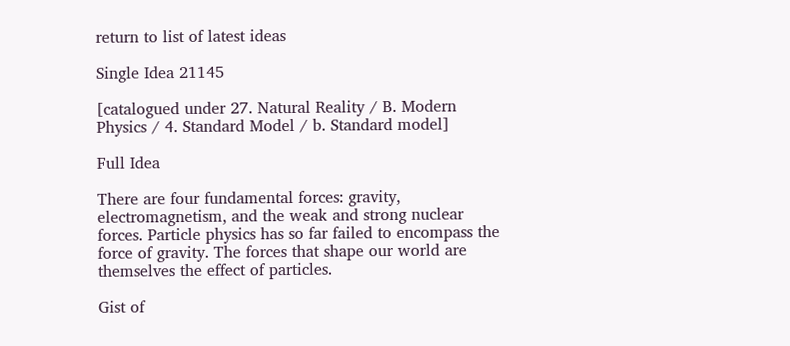return to list of latest ideas

Single Idea 21145

[catalogued under 27. Natural Reality / B. Modern Physics / 4. Standard Model / b. Standard model]

Full Idea

There are four fundamental forces: gravity, electromagnetism, and the weak and strong nuclear forces. Particle physics has so far failed to encompass the force of gravity. The forces that shape our world are themselves the effect of particles.

Gist of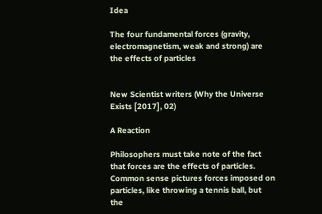Idea

The four fundamental forces (gravity, electromagnetism, weak and strong) are the effects of particles


New Scientist writers (Why the Universe Exists [2017], 02)

A Reaction

Philosophers must take note of the fact that forces are the effects of particles. Common sense pictures forces imposed on particles, like throwing a tennis ball, but the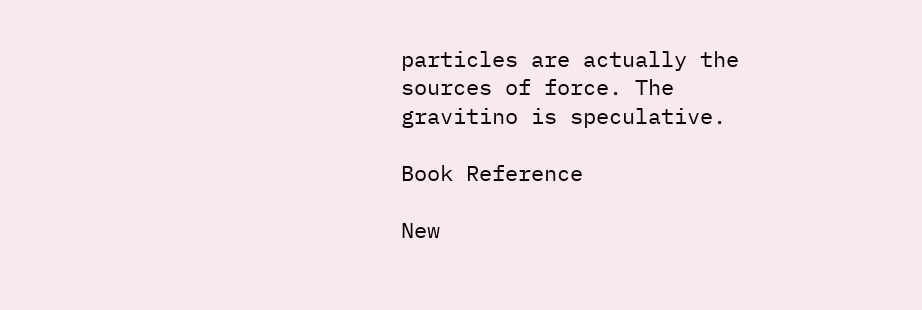particles are actually the sources of force. The gravitino is speculative.

Book Reference

New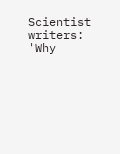Scientist writers: 'Why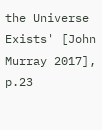the Universe Exists' [John Murray 2017], p.23